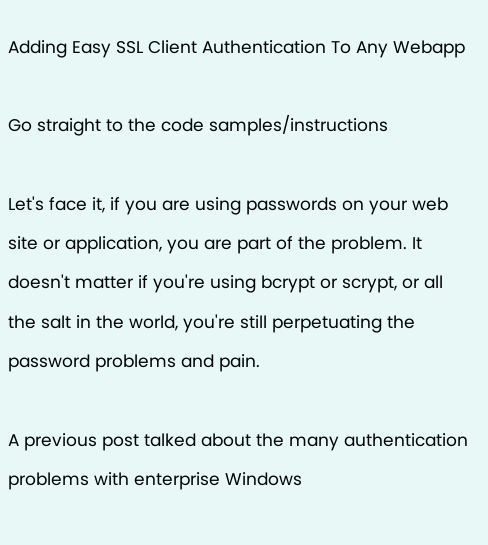Adding Easy SSL Client Authentication To Any Webapp

Go straight to the code samples/instructions

Let's face it, if you are using passwords on your web site or application, you are part of the problem. It doesn't matter if you're using bcrypt or scrypt, or all the salt in the world, you're still perpetuating the password problems and pain.

A previous post talked about the many authentication problems with enterprise Windows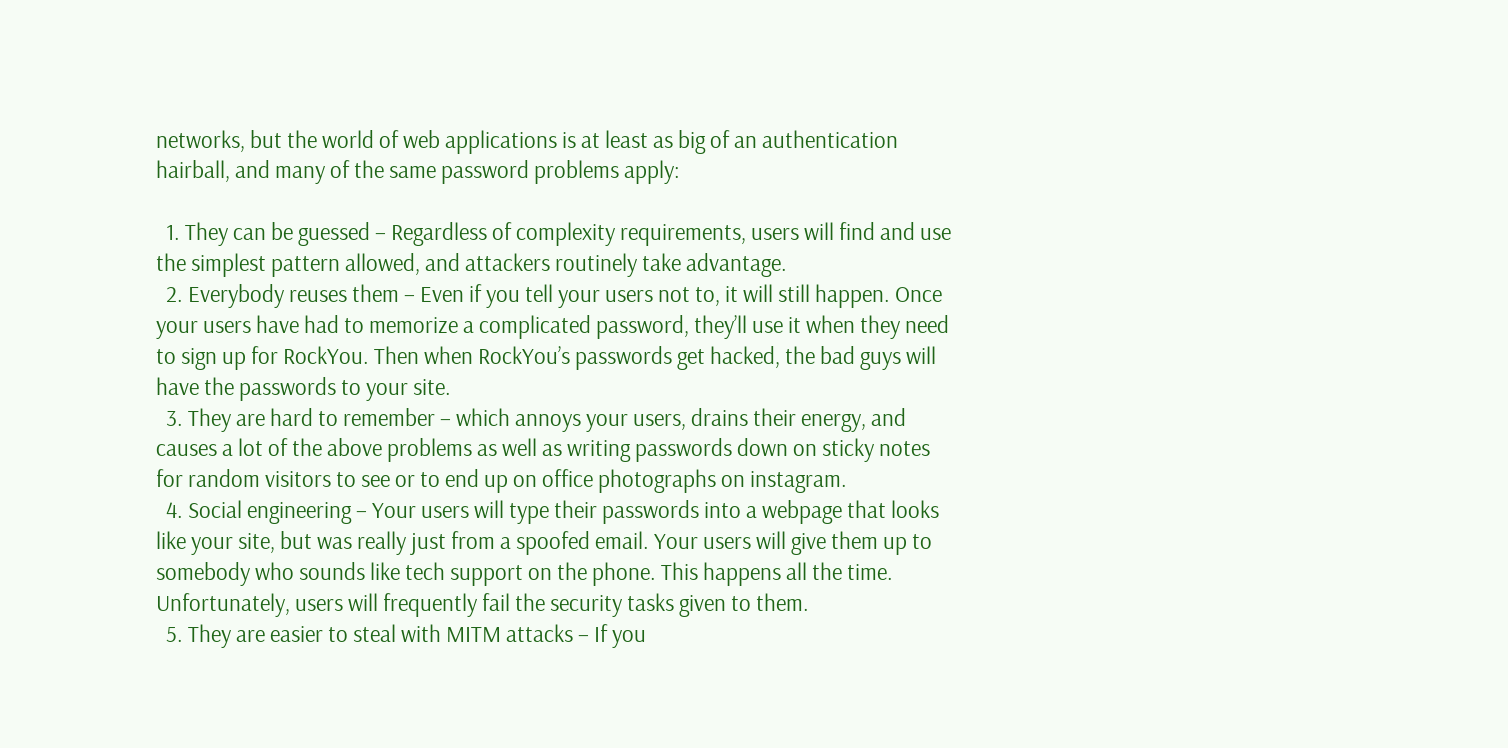networks, but the world of web applications is at least as big of an authentication hairball, and many of the same password problems apply:

  1. They can be guessed – Regardless of complexity requirements, users will find and use the simplest pattern allowed, and attackers routinely take advantage.
  2. Everybody reuses them – Even if you tell your users not to, it will still happen. Once your users have had to memorize a complicated password, they’ll use it when they need to sign up for RockYou. Then when RockYou’s passwords get hacked, the bad guys will have the passwords to your site.
  3. They are hard to remember – which annoys your users, drains their energy, and causes a lot of the above problems as well as writing passwords down on sticky notes for random visitors to see or to end up on office photographs on instagram.
  4. Social engineering – Your users will type their passwords into a webpage that looks like your site, but was really just from a spoofed email. Your users will give them up to somebody who sounds like tech support on the phone. This happens all the time. Unfortunately, users will frequently fail the security tasks given to them.
  5. They are easier to steal with MITM attacks – If you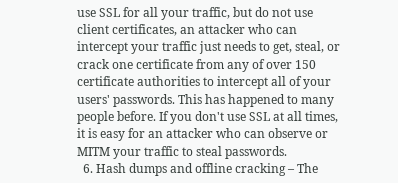use SSL for all your traffic, but do not use client certificates, an attacker who can intercept your traffic just needs to get, steal, or crack one certificate from any of over 150 certificate authorities to intercept all of your users' passwords. This has happened to many people before. If you don't use SSL at all times, it is easy for an attacker who can observe or MITM your traffic to steal passwords.
  6. Hash dumps and offline cracking – The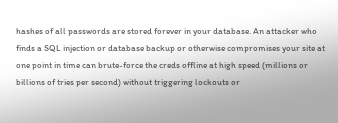hashes of all passwords are stored forever in your database. An attacker who finds a SQL injection or database backup or otherwise compromises your site at one point in time can brute-force the creds offline at high speed (millions or billions of tries per second) without triggering lockouts or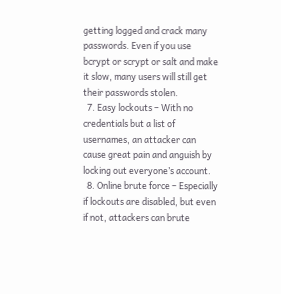getting logged and crack many passwords. Even if you use bcrypt or scrypt or salt and make it slow, many users will still get their passwords stolen.
  7. Easy lockouts – With no credentials but a list of usernames, an attacker can cause great pain and anguish by locking out everyone’s account.
  8. Online brute force – Especially if lockouts are disabled, but even if not, attackers can brute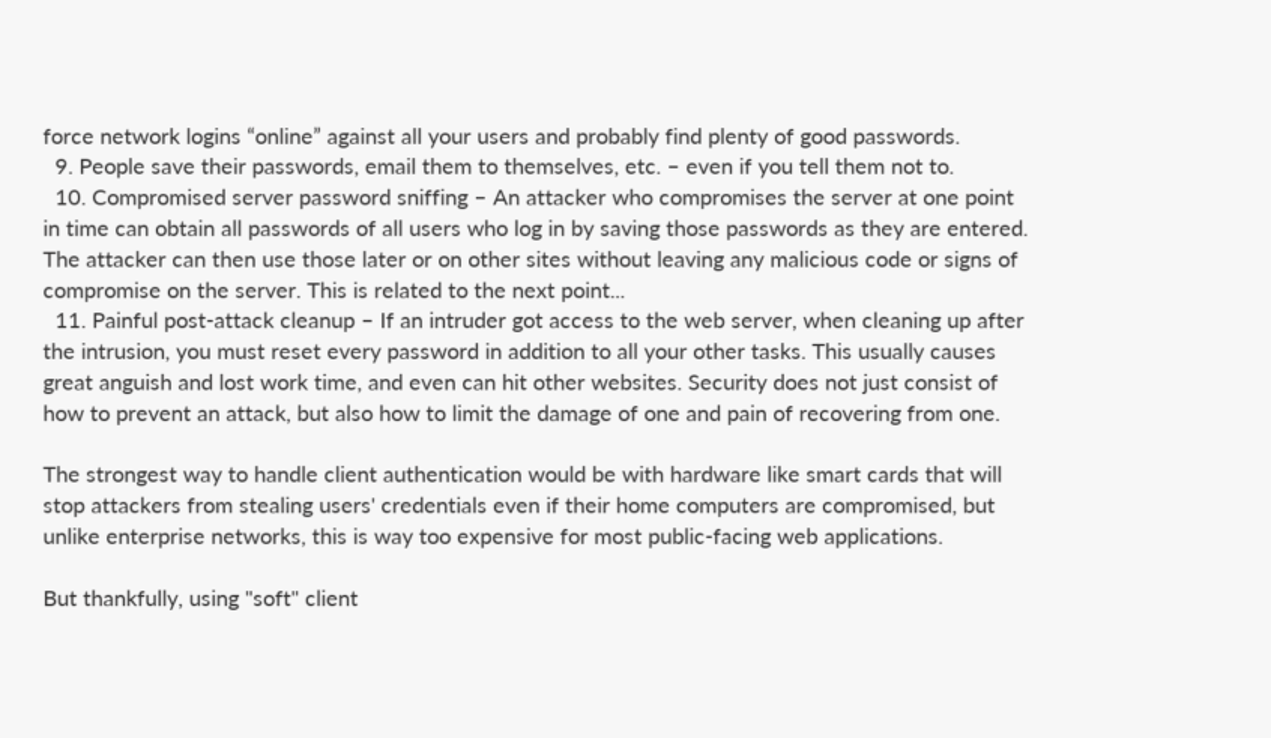force network logins “online” against all your users and probably find plenty of good passwords.
  9. People save their passwords, email them to themselves, etc. – even if you tell them not to.
  10. Compromised server password sniffing – An attacker who compromises the server at one point in time can obtain all passwords of all users who log in by saving those passwords as they are entered. The attacker can then use those later or on other sites without leaving any malicious code or signs of compromise on the server. This is related to the next point...
  11. Painful post-attack cleanup – If an intruder got access to the web server, when cleaning up after the intrusion, you must reset every password in addition to all your other tasks. This usually causes great anguish and lost work time, and even can hit other websites. Security does not just consist of how to prevent an attack, but also how to limit the damage of one and pain of recovering from one.

The strongest way to handle client authentication would be with hardware like smart cards that will stop attackers from stealing users' credentials even if their home computers are compromised, but unlike enterprise networks, this is way too expensive for most public-facing web applications.

But thankfully, using "soft" client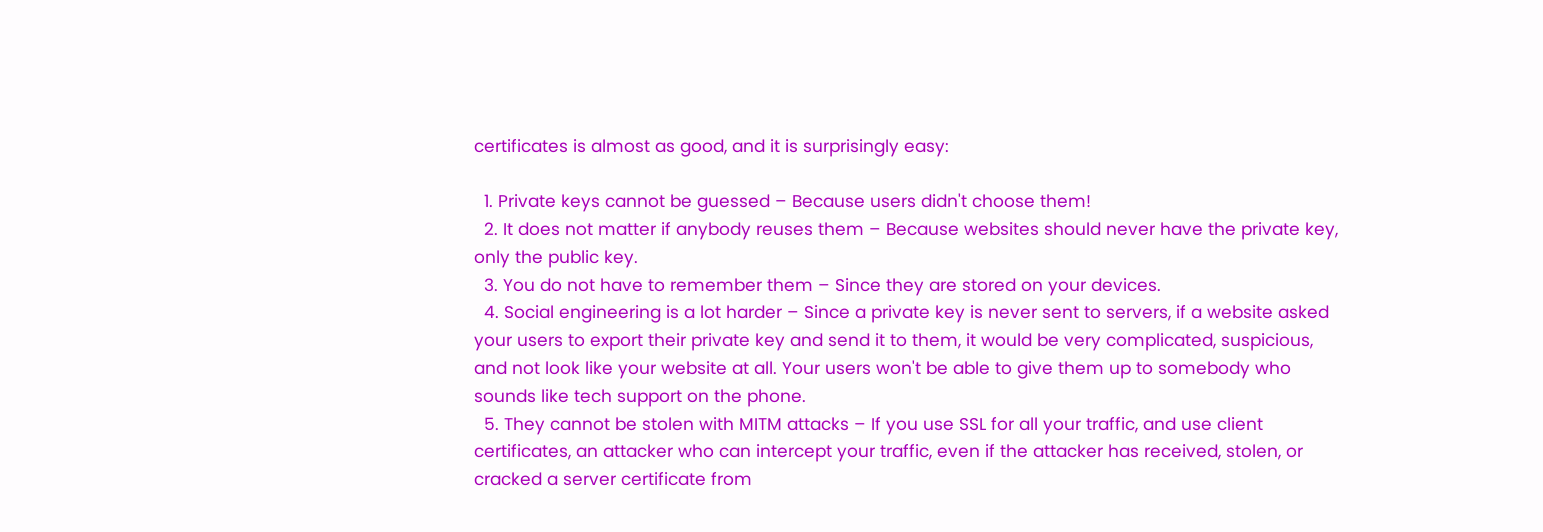certificates is almost as good, and it is surprisingly easy:

  1. Private keys cannot be guessed – Because users didn't choose them!
  2. It does not matter if anybody reuses them – Because websites should never have the private key, only the public key.
  3. You do not have to remember them – Since they are stored on your devices.
  4. Social engineering is a lot harder – Since a private key is never sent to servers, if a website asked your users to export their private key and send it to them, it would be very complicated, suspicious, and not look like your website at all. Your users won't be able to give them up to somebody who sounds like tech support on the phone.
  5. They cannot be stolen with MITM attacks – If you use SSL for all your traffic, and use client certificates, an attacker who can intercept your traffic, even if the attacker has received, stolen, or cracked a server certificate from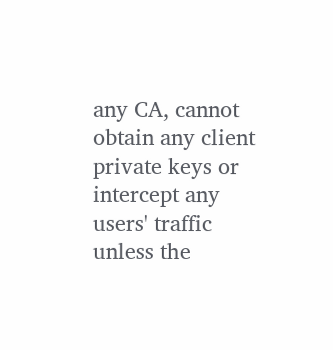any CA, cannot obtain any client private keys or intercept any users' traffic unless the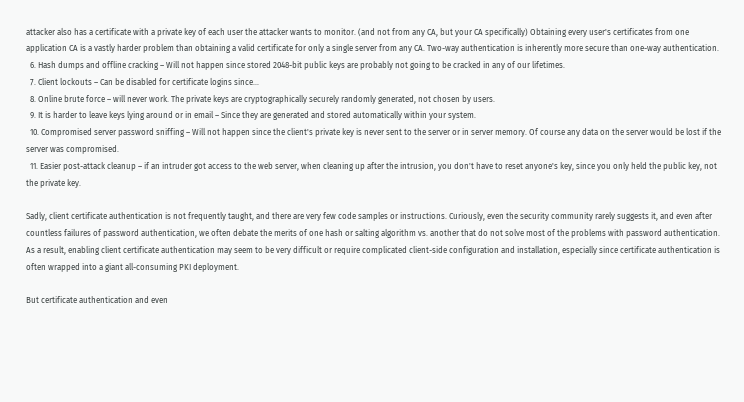attacker also has a certificate with a private key of each user the attacker wants to monitor. (and not from any CA, but your CA specifically) Obtaining every user's certificates from one application CA is a vastly harder problem than obtaining a valid certificate for only a single server from any CA. Two-way authentication is inherently more secure than one-way authentication.
  6. Hash dumps and offline cracking – Will not happen since stored 2048-bit public keys are probably not going to be cracked in any of our lifetimes.
  7. Client lockouts – Can be disabled for certificate logins since...
  8. Online brute force – will never work. The private keys are cryptographically securely randomly generated, not chosen by users.
  9. It is harder to leave keys lying around or in email – Since they are generated and stored automatically within your system.
  10. Compromised server password sniffing – Will not happen since the client's private key is never sent to the server or in server memory. Of course any data on the server would be lost if the server was compromised.
  11. Easier post-attack cleanup – if an intruder got access to the web server, when cleaning up after the intrusion, you don't have to reset anyone's key, since you only held the public key, not the private key.

Sadly, client certificate authentication is not frequently taught, and there are very few code samples or instructions. Curiously, even the security community rarely suggests it, and even after countless failures of password authentication, we often debate the merits of one hash or salting algorithm vs. another that do not solve most of the problems with password authentication. As a result, enabling client certificate authentication may seem to be very difficult or require complicated client-side configuration and installation, especially since certificate authentication is often wrapped into a giant all-consuming PKI deployment.

But certificate authentication and even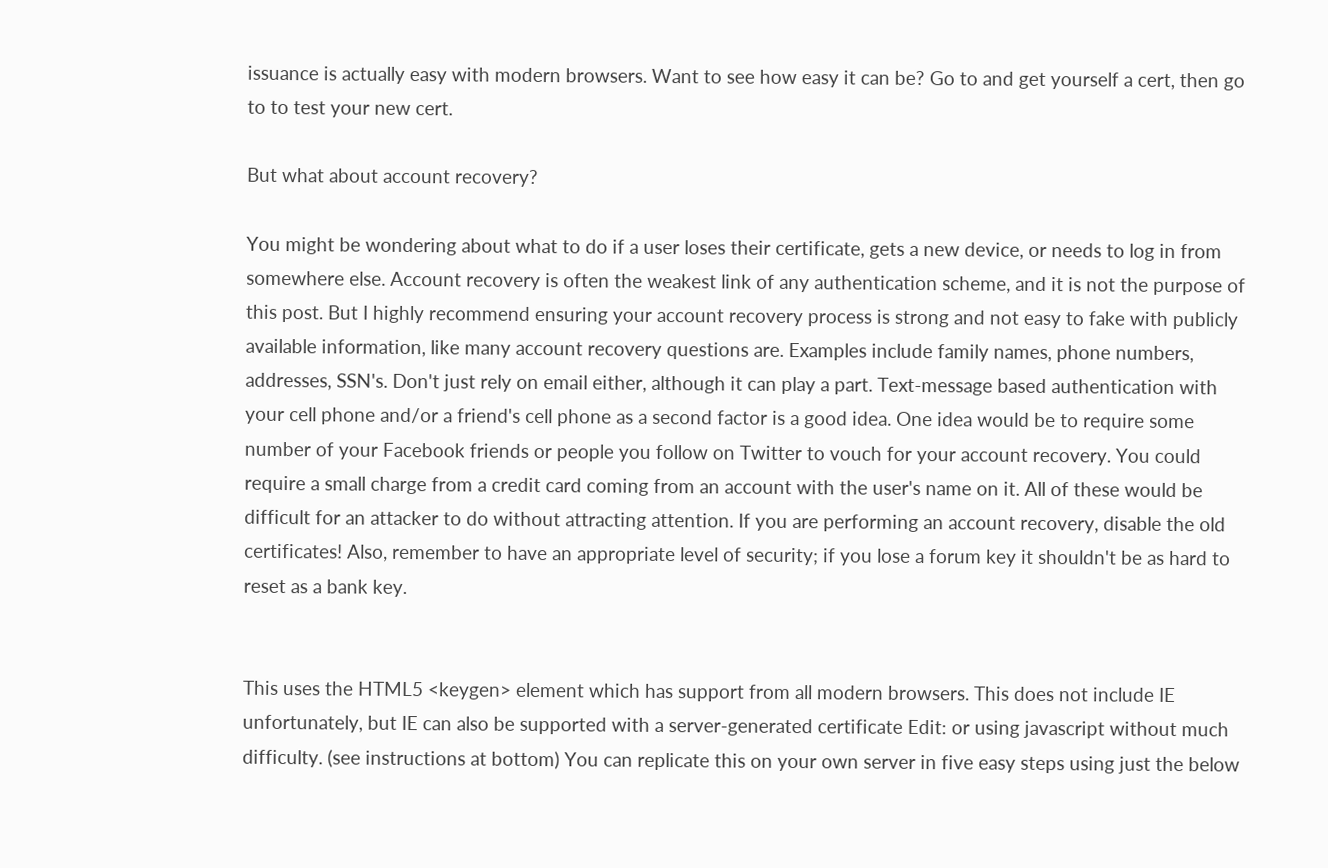issuance is actually easy with modern browsers. Want to see how easy it can be? Go to and get yourself a cert, then go to to test your new cert.

But what about account recovery?

You might be wondering about what to do if a user loses their certificate, gets a new device, or needs to log in from somewhere else. Account recovery is often the weakest link of any authentication scheme, and it is not the purpose of this post. But I highly recommend ensuring your account recovery process is strong and not easy to fake with publicly available information, like many account recovery questions are. Examples include family names, phone numbers, addresses, SSN's. Don't just rely on email either, although it can play a part. Text-message based authentication with your cell phone and/or a friend's cell phone as a second factor is a good idea. One idea would be to require some number of your Facebook friends or people you follow on Twitter to vouch for your account recovery. You could require a small charge from a credit card coming from an account with the user's name on it. All of these would be difficult for an attacker to do without attracting attention. If you are performing an account recovery, disable the old certificates! Also, remember to have an appropriate level of security; if you lose a forum key it shouldn't be as hard to reset as a bank key.


This uses the HTML5 <keygen> element which has support from all modern browsers. This does not include IE unfortunately, but IE can also be supported with a server-generated certificate Edit: or using javascript without much difficulty. (see instructions at bottom) You can replicate this on your own server in five easy steps using just the below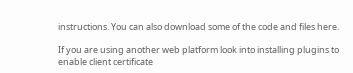instructions. You can also download some of the code and files here.

If you are using another web platform look into installing plugins to enable client certificate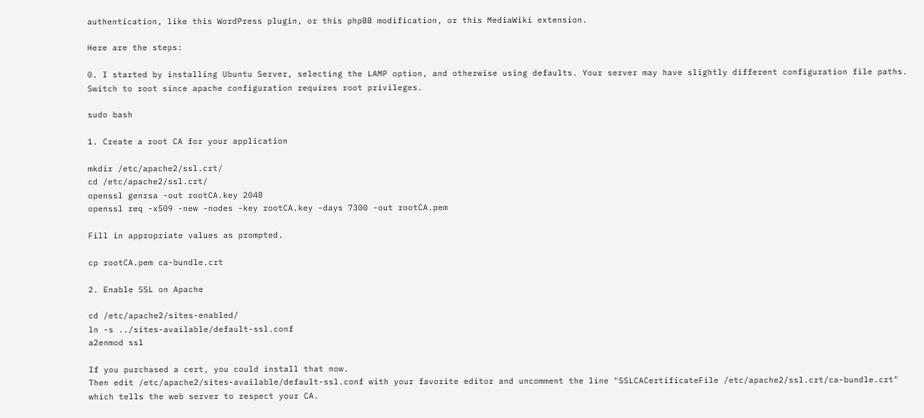authentication, like this WordPress plugin, or this phpBB modification, or this MediaWiki extension.

Here are the steps:

0. I started by installing Ubuntu Server, selecting the LAMP option, and otherwise using defaults. Your server may have slightly different configuration file paths. Switch to root since apache configuration requires root privileges.

sudo bash

1. Create a root CA for your application

mkdir /etc/apache2/ssl.crt/
cd /etc/apache2/ssl.crt/
openssl genrsa -out rootCA.key 2048
openssl req -x509 -new -nodes -key rootCA.key -days 7300 -out rootCA.pem

Fill in appropriate values as prompted.

cp rootCA.pem ca-bundle.crt

2. Enable SSL on Apache

cd /etc/apache2/sites-enabled/
ln -s ../sites-available/default-ssl.conf
a2enmod ssl

If you purchased a cert, you could install that now.
Then edit /etc/apache2/sites-available/default-ssl.conf with your favorite editor and uncomment the line "SSLCACertificateFile /etc/apache2/ssl.crt/ca-bundle.crt" which tells the web server to respect your CA.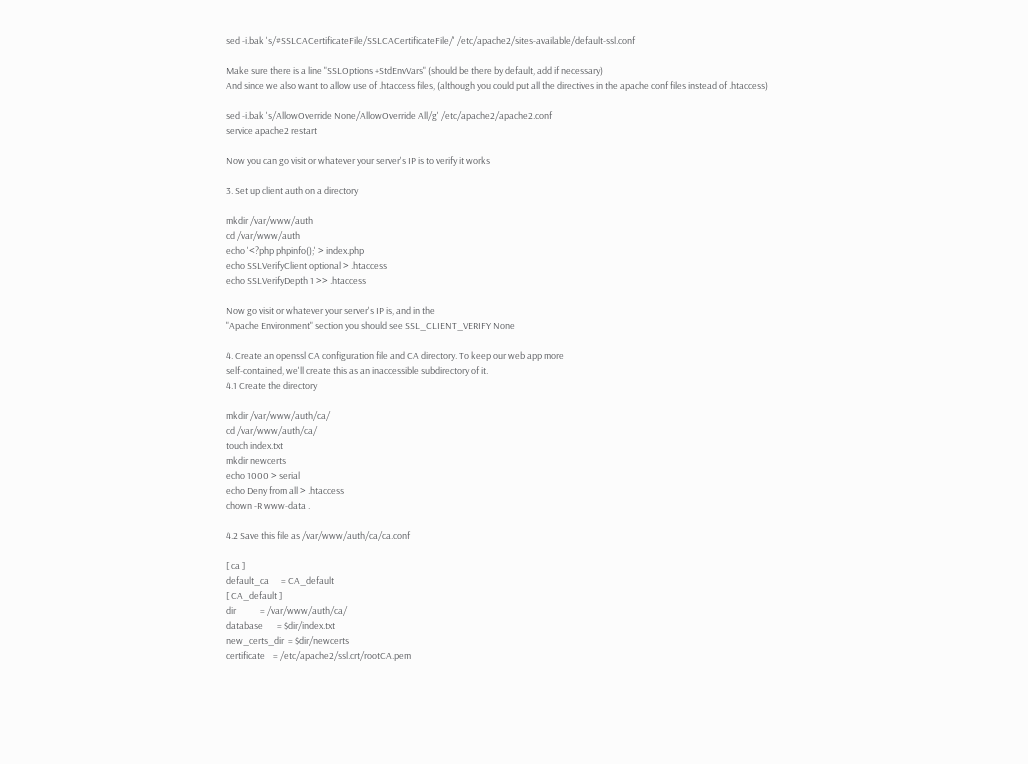sed -i.bak 's/#SSLCACertificateFile/SSLCACertificateFile/' /etc/apache2/sites-available/default-ssl.conf

Make sure there is a line "SSLOptions +StdEnvVars" (should be there by default, add if necessary)
And since we also want to allow use of .htaccess files, (although you could put all the directives in the apache conf files instead of .htaccess)

sed -i.bak 's/AllowOverride None/AllowOverride All/g' /etc/apache2/apache2.conf
service apache2 restart

Now you can go visit or whatever your server's IP is to verify it works

3. Set up client auth on a directory

mkdir /var/www/auth
cd /var/www/auth
echo '<?php phpinfo();' > index.php
echo SSLVerifyClient optional > .htaccess
echo SSLVerifyDepth 1 >> .htaccess

Now go visit or whatever your server's IP is, and in the
"Apache Environment" section you should see SSL_CLIENT_VERIFY None

4. Create an openssl CA configuration file and CA directory. To keep our web app more
self-contained, we'll create this as an inaccessible subdirectory of it.
4.1 Create the directory

mkdir /var/www/auth/ca/
cd /var/www/auth/ca/
touch index.txt
mkdir newcerts
echo 1000 > serial
echo Deny from all > .htaccess
chown -R www-data .

4.2 Save this file as /var/www/auth/ca/ca.conf

[ ca ]
default_ca      = CA_default
[ CA_default ]
dir            = /var/www/auth/ca/
database       = $dir/index.txt
new_certs_dir  = $dir/newcerts
certificate    = /etc/apache2/ssl.crt/rootCA.pem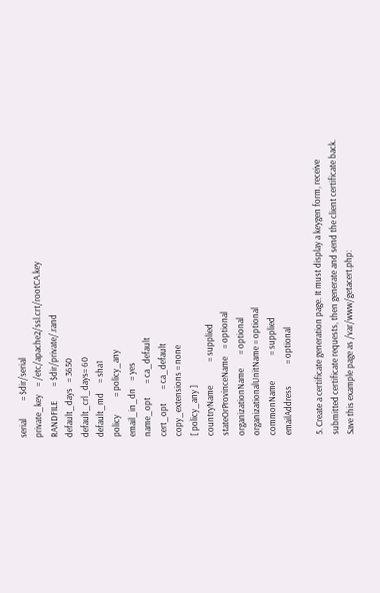serial         = $dir/serial
private_key    = /etc/apache2/ssl.crt/rootCA.key
RANDFILE       = $dir/private/.rand
default_days   = 3650
default_crl_days= 60
default_md     = sha1
policy         = policy_any
email_in_dn    = yes
name_opt       = ca_default
cert_opt       = ca_default
copy_extensions = none
[ policy_any ]
countryName            = supplied
stateOrProvinceName    = optional
organizationName       = optional
organizationalUnitName = optional
commonName             = supplied
emailAddress           = optional

5. Create a certificate generation page. It must display a keygen form, receive submitted certificate requests, then generate and send the client certificate back. Save this example page as /var/www/getacert.php: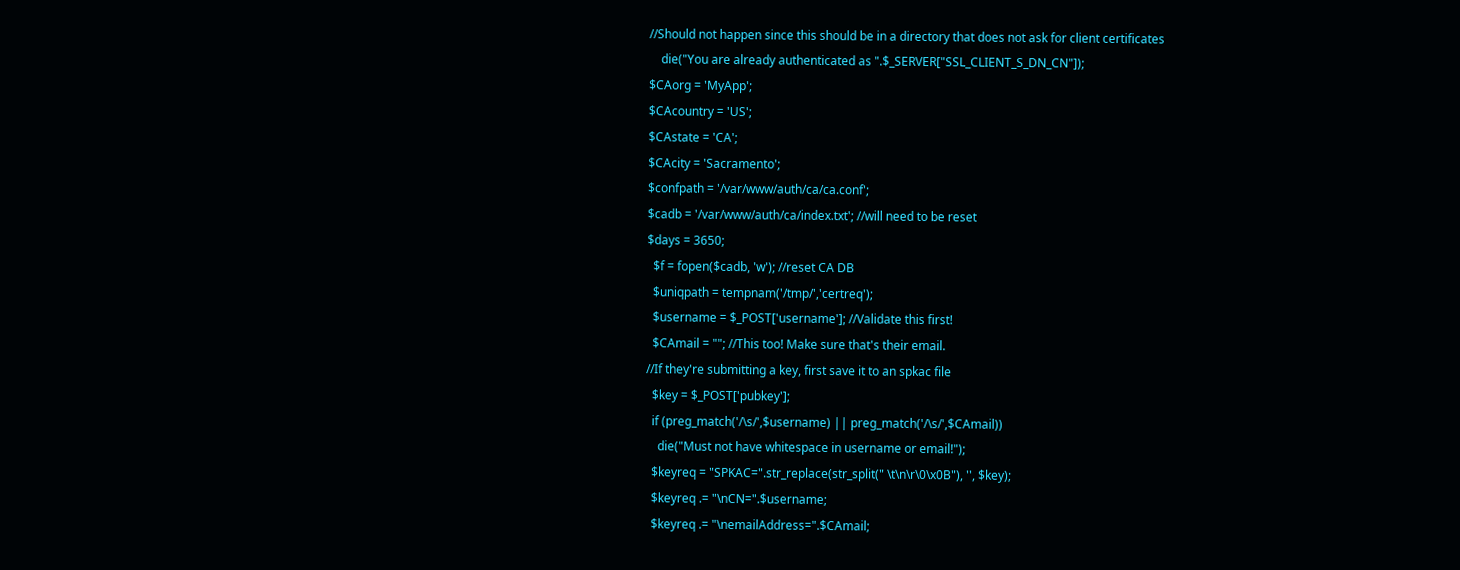//Should not happen since this should be in a directory that does not ask for client certificates
    die("You are already authenticated as ".$_SERVER["SSL_CLIENT_S_DN_CN"]);
$CAorg = 'MyApp';
$CAcountry = 'US';
$CAstate = 'CA';
$CAcity = 'Sacramento';
$confpath = '/var/www/auth/ca/ca.conf';
$cadb = '/var/www/auth/ca/index.txt'; //will need to be reset
$days = 3650;
  $f = fopen($cadb, 'w'); //reset CA DB
  $uniqpath = tempnam('/tmp/','certreq');
  $username = $_POST['username']; //Validate this first!
  $CAmail = ""; //This too! Make sure that's their email.
//If they're submitting a key, first save it to an spkac file
  $key = $_POST['pubkey'];
  if (preg_match('/\s/',$username) || preg_match('/\s/',$CAmail))
    die("Must not have whitespace in username or email!");
  $keyreq = "SPKAC=".str_replace(str_split(" \t\n\r\0\x0B"), '', $key);
  $keyreq .= "\nCN=".$username;
  $keyreq .= "\nemailAddress=".$CAmail;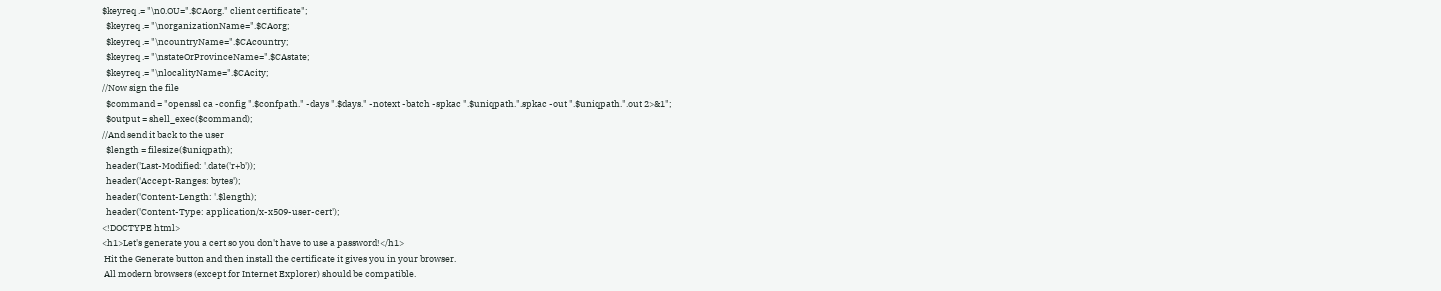$keyreq .= "\n0.OU=".$CAorg." client certificate";
  $keyreq .= "\norganizationName=".$CAorg;
  $keyreq .= "\ncountryName=".$CAcountry;
  $keyreq .= "\nstateOrProvinceName=".$CAstate;
  $keyreq .= "\nlocalityName=".$CAcity;
//Now sign the file
  $command = "openssl ca -config ".$confpath." -days ".$days." -notext -batch -spkac ".$uniqpath.".spkac -out ".$uniqpath.".out 2>&1";
  $output = shell_exec($command);
//And send it back to the user
  $length = filesize($uniqpath);
  header('Last-Modified: '.date('r+b'));
  header('Accept-Ranges: bytes');
  header('Content-Length: '.$length);
  header('Content-Type: application/x-x509-user-cert');
<!DOCTYPE html>
<h1>Let's generate you a cert so you don't have to use a password!</h1>
 Hit the Generate button and then install the certificate it gives you in your browser.
 All modern browsers (except for Internet Explorer) should be compatible.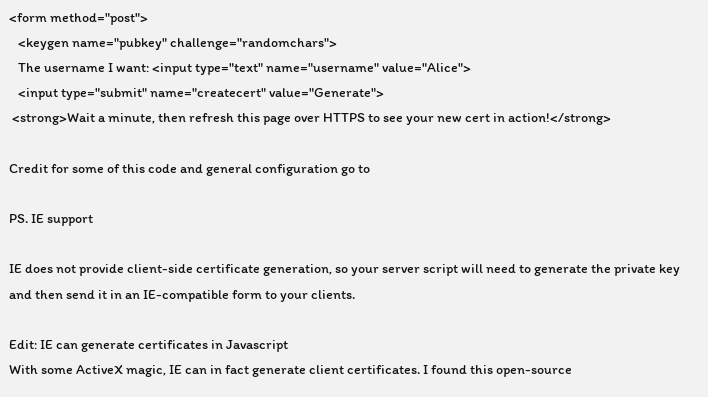<form method="post">
   <keygen name="pubkey" challenge="randomchars">
   The username I want: <input type="text" name="username" value="Alice">
   <input type="submit" name="createcert" value="Generate">
 <strong>Wait a minute, then refresh this page over HTTPS to see your new cert in action!</strong>

Credit for some of this code and general configuration go to

PS. IE support

IE does not provide client-side certificate generation, so your server script will need to generate the private key and then send it in an IE-compatible form to your clients.

Edit: IE can generate certificates in Javascript
With some ActiveX magic, IE can in fact generate client certificates. I found this open-source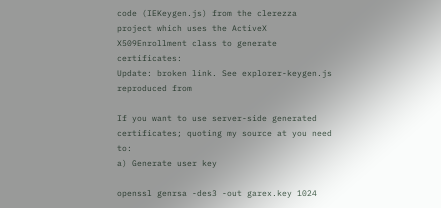code (IEKeygen.js) from the clerezza project which uses the ActiveX X509Enrollment class to generate certificates:
Update: broken link. See explorer-keygen.js reproduced from

If you want to use server-side generated certificates; quoting my source at you need to:
a) Generate user key

openssl genrsa -des3 -out garex.key 1024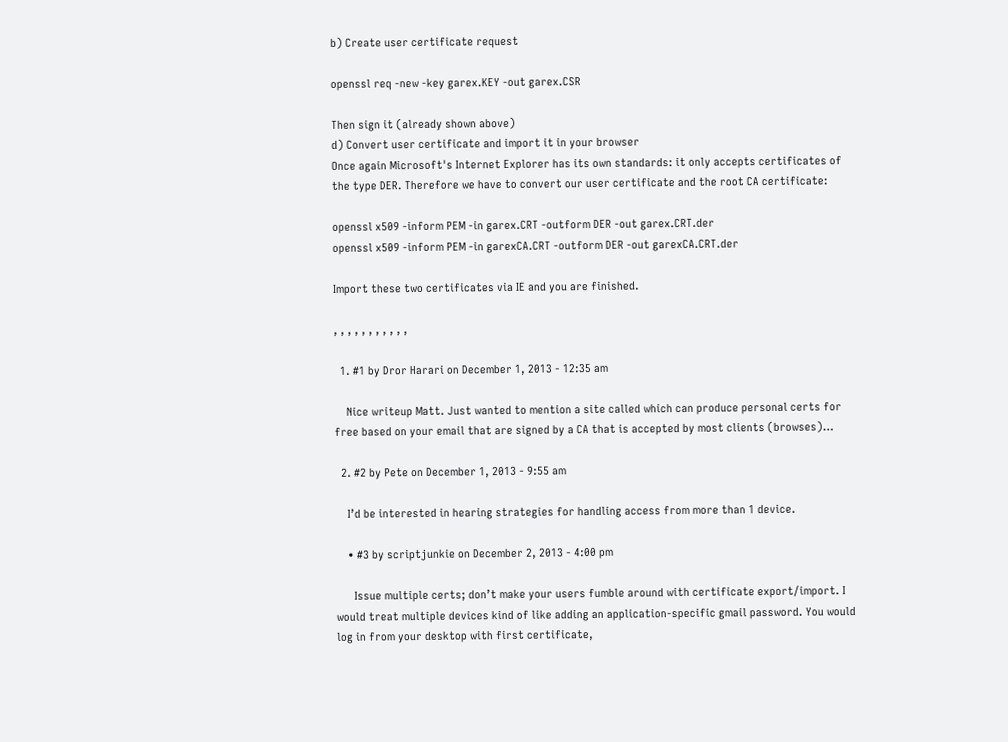b) Create user certificate request

openssl req -new -key garex.KEY -out garex.CSR

Then sign it (already shown above)
d) Convert user certificate and import it in your browser
Once again Microsoft's Internet Explorer has its own standards: it only accepts certificates of the type DER. Therefore we have to convert our user certificate and the root CA certificate:

openssl x509 -inform PEM -in garex.CRT -outform DER -out garex.CRT.der
openssl x509 -inform PEM -in garexCA.CRT -outform DER -out garexCA.CRT.der

Import these two certificates via IE and you are finished.

, , , , , , , , , , ,

  1. #1 by Dror Harari on December 1, 2013 - 12:35 am

    Nice writeup Matt. Just wanted to mention a site called which can produce personal certs for free based on your email that are signed by a CA that is accepted by most clients (browses)…

  2. #2 by Pete on December 1, 2013 - 9:55 am

    I’d be interested in hearing strategies for handling access from more than 1 device.

    • #3 by scriptjunkie on December 2, 2013 - 4:00 pm

      Issue multiple certs; don’t make your users fumble around with certificate export/import. I would treat multiple devices kind of like adding an application-specific gmail password. You would log in from your desktop with first certificate,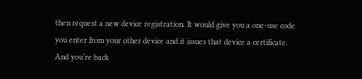then request a new device registration. It would give you a one-use code you enter from your other device and it issues that device a certificate. And you’re back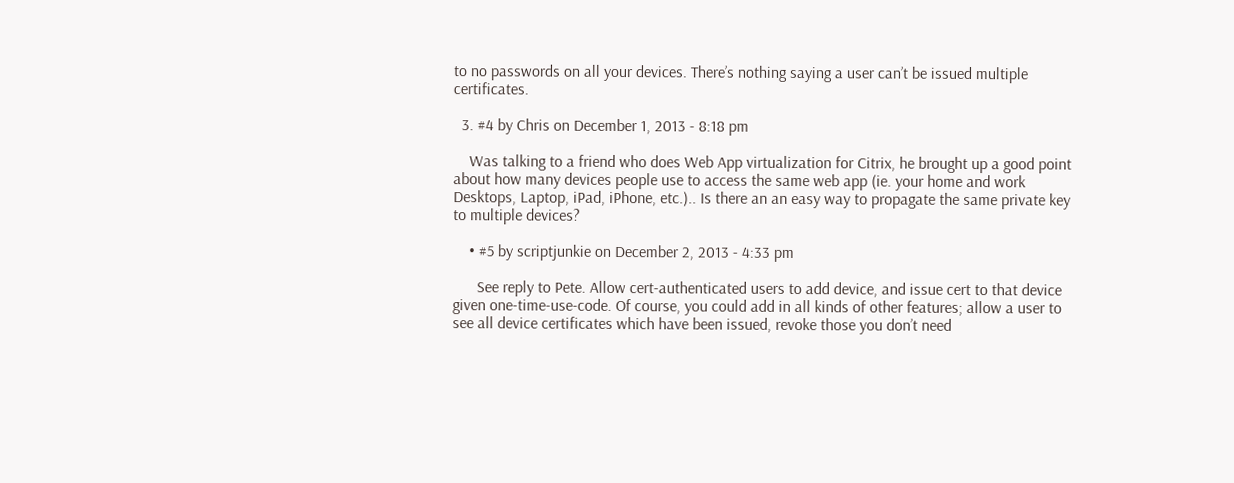to no passwords on all your devices. There’s nothing saying a user can’t be issued multiple certificates.

  3. #4 by Chris on December 1, 2013 - 8:18 pm

    Was talking to a friend who does Web App virtualization for Citrix, he brought up a good point about how many devices people use to access the same web app (ie. your home and work Desktops, Laptop, iPad, iPhone, etc.).. Is there an an easy way to propagate the same private key to multiple devices?

    • #5 by scriptjunkie on December 2, 2013 - 4:33 pm

      See reply to Pete. Allow cert-authenticated users to add device, and issue cert to that device given one-time-use-code. Of course, you could add in all kinds of other features; allow a user to see all device certificates which have been issued, revoke those you don’t need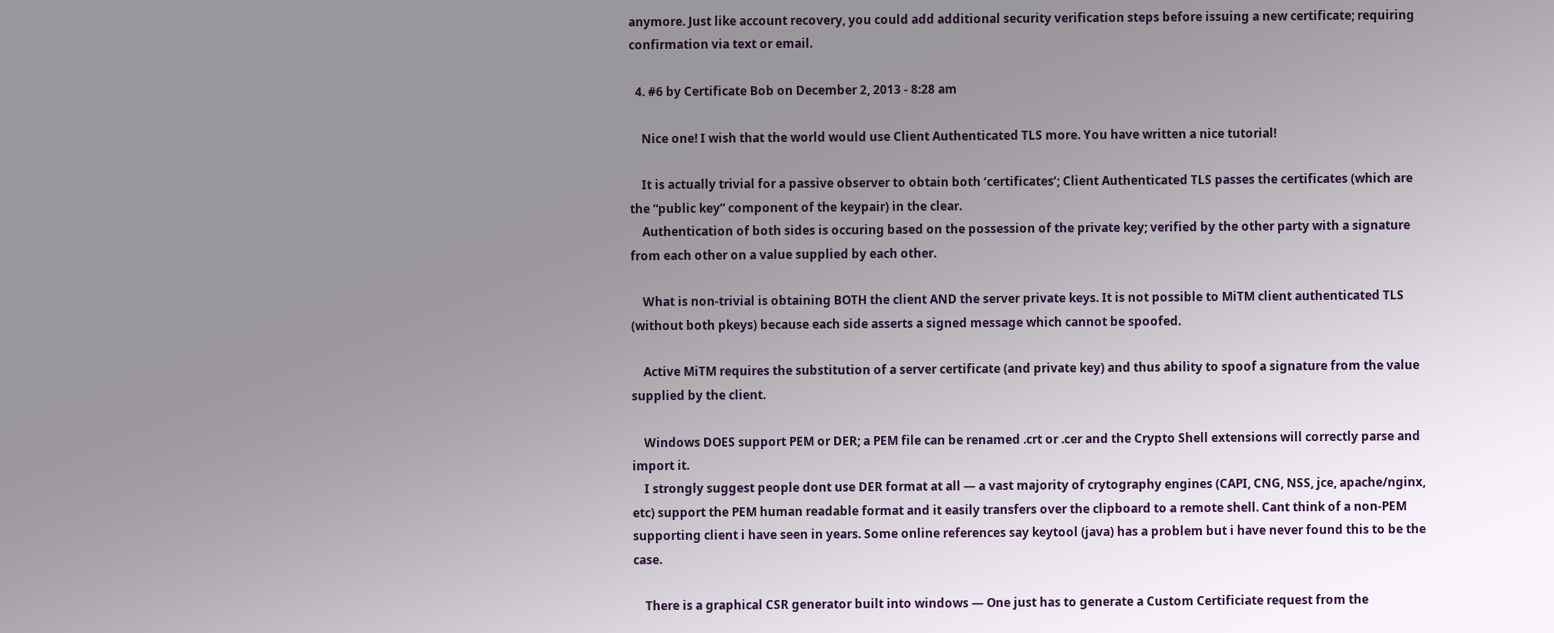anymore. Just like account recovery, you could add additional security verification steps before issuing a new certificate; requiring confirmation via text or email.

  4. #6 by Certificate Bob on December 2, 2013 - 8:28 am

    Nice one! I wish that the world would use Client Authenticated TLS more. You have written a nice tutorial!

    It is actually trivial for a passive observer to obtain both ‘certificates’; Client Authenticated TLS passes the certificates (which are the “public key” component of the keypair) in the clear.
    Authentication of both sides is occuring based on the possession of the private key; verified by the other party with a signature from each other on a value supplied by each other.

    What is non-trivial is obtaining BOTH the client AND the server private keys. It is not possible to MiTM client authenticated TLS (without both pkeys) because each side asserts a signed message which cannot be spoofed.

    Active MiTM requires the substitution of a server certificate (and private key) and thus ability to spoof a signature from the value supplied by the client.

    Windows DOES support PEM or DER; a PEM file can be renamed .crt or .cer and the Crypto Shell extensions will correctly parse and import it.
    I strongly suggest people dont use DER format at all — a vast majority of crytography engines (CAPI, CNG, NSS, jce, apache/nginx, etc) support the PEM human readable format and it easily transfers over the clipboard to a remote shell. Cant think of a non-PEM supporting client i have seen in years. Some online references say keytool (java) has a problem but i have never found this to be the case.

    There is a graphical CSR generator built into windows — One just has to generate a Custom Certificiate request from the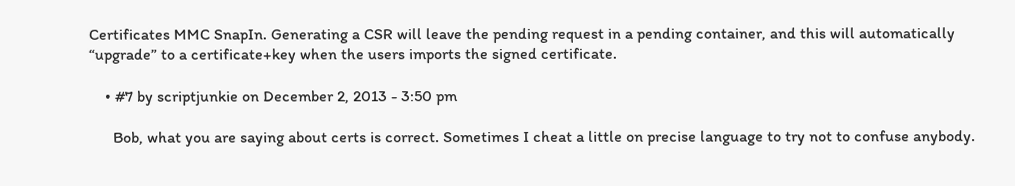Certificates MMC SnapIn. Generating a CSR will leave the pending request in a pending container, and this will automatically “upgrade” to a certificate+key when the users imports the signed certificate.

    • #7 by scriptjunkie on December 2, 2013 - 3:50 pm

      Bob, what you are saying about certs is correct. Sometimes I cheat a little on precise language to try not to confuse anybody.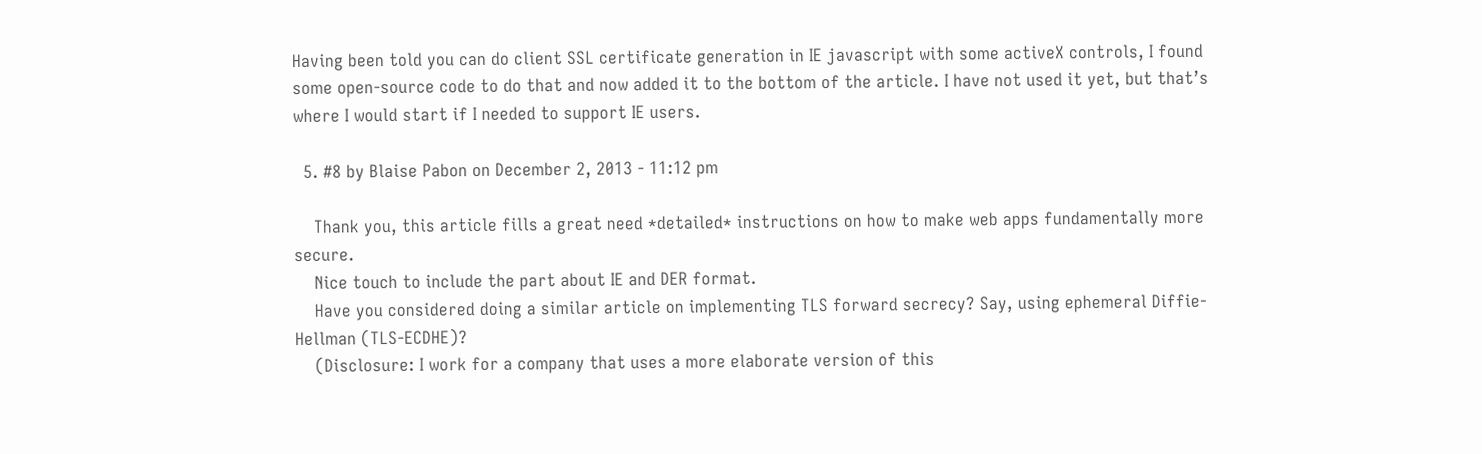Having been told you can do client SSL certificate generation in IE javascript with some activeX controls, I found some open-source code to do that and now added it to the bottom of the article. I have not used it yet, but that’s where I would start if I needed to support IE users.

  5. #8 by Blaise Pabon on December 2, 2013 - 11:12 pm

    Thank you, this article fills a great need *detailed* instructions on how to make web apps fundamentally more secure.
    Nice touch to include the part about IE and DER format.
    Have you considered doing a similar article on implementing TLS forward secrecy? Say, using ephemeral Diffie-Hellman (TLS-ECDHE)?
    (Disclosure: I work for a company that uses a more elaborate version of this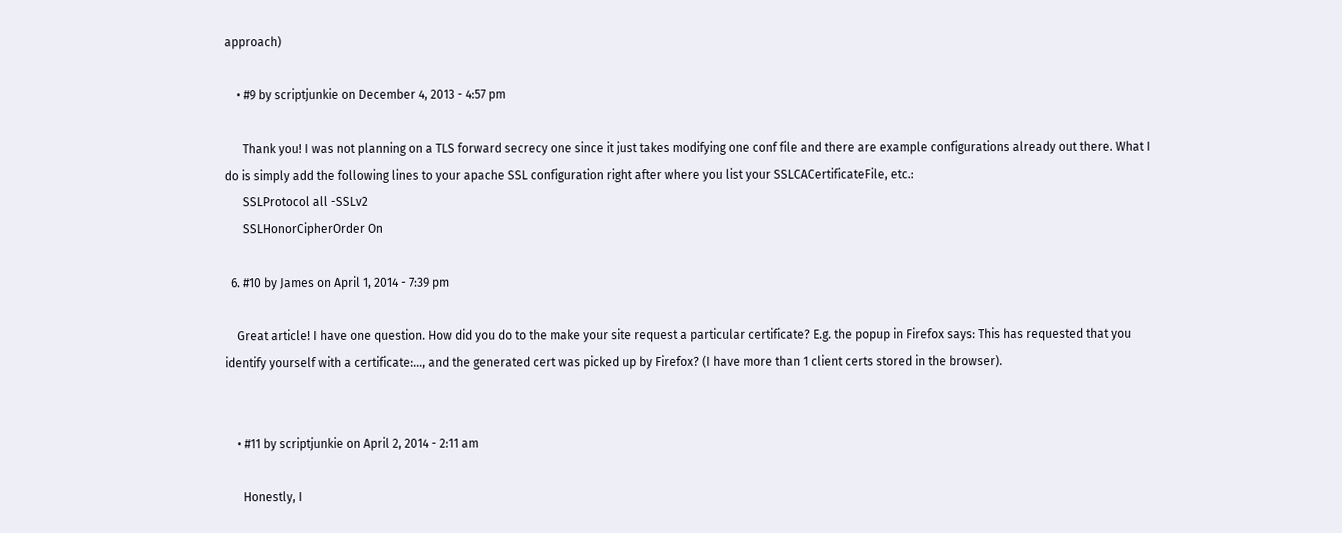approach)

    • #9 by scriptjunkie on December 4, 2013 - 4:57 pm

      Thank you! I was not planning on a TLS forward secrecy one since it just takes modifying one conf file and there are example configurations already out there. What I do is simply add the following lines to your apache SSL configuration right after where you list your SSLCACertificateFile, etc.:
      SSLProtocol all -SSLv2
      SSLHonorCipherOrder On

  6. #10 by James on April 1, 2014 - 7:39 pm

    Great article! I have one question. How did you do to the make your site request a particular certificate? E.g. the popup in Firefox says: This has requested that you identify yourself with a certificate:…, and the generated cert was picked up by Firefox? (I have more than 1 client certs stored in the browser).


    • #11 by scriptjunkie on April 2, 2014 - 2:11 am

      Honestly, I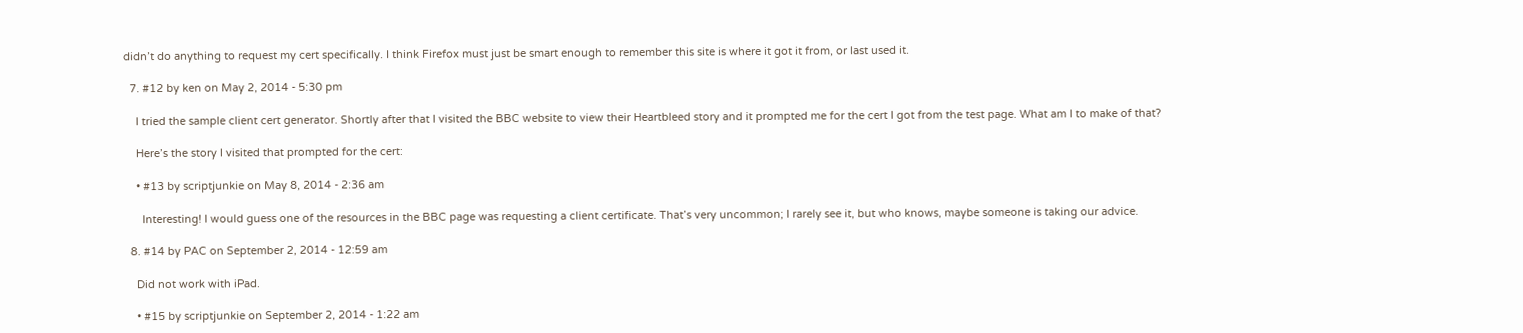didn’t do anything to request my cert specifically. I think Firefox must just be smart enough to remember this site is where it got it from, or last used it.

  7. #12 by ken on May 2, 2014 - 5:30 pm

    I tried the sample client cert generator. Shortly after that I visited the BBC website to view their Heartbleed story and it prompted me for the cert I got from the test page. What am I to make of that?

    Here’s the story I visited that prompted for the cert:

    • #13 by scriptjunkie on May 8, 2014 - 2:36 am

      Interesting! I would guess one of the resources in the BBC page was requesting a client certificate. That’s very uncommon; I rarely see it, but who knows, maybe someone is taking our advice.

  8. #14 by PAC on September 2, 2014 - 12:59 am

    Did not work with iPad.

    • #15 by scriptjunkie on September 2, 2014 - 1:22 am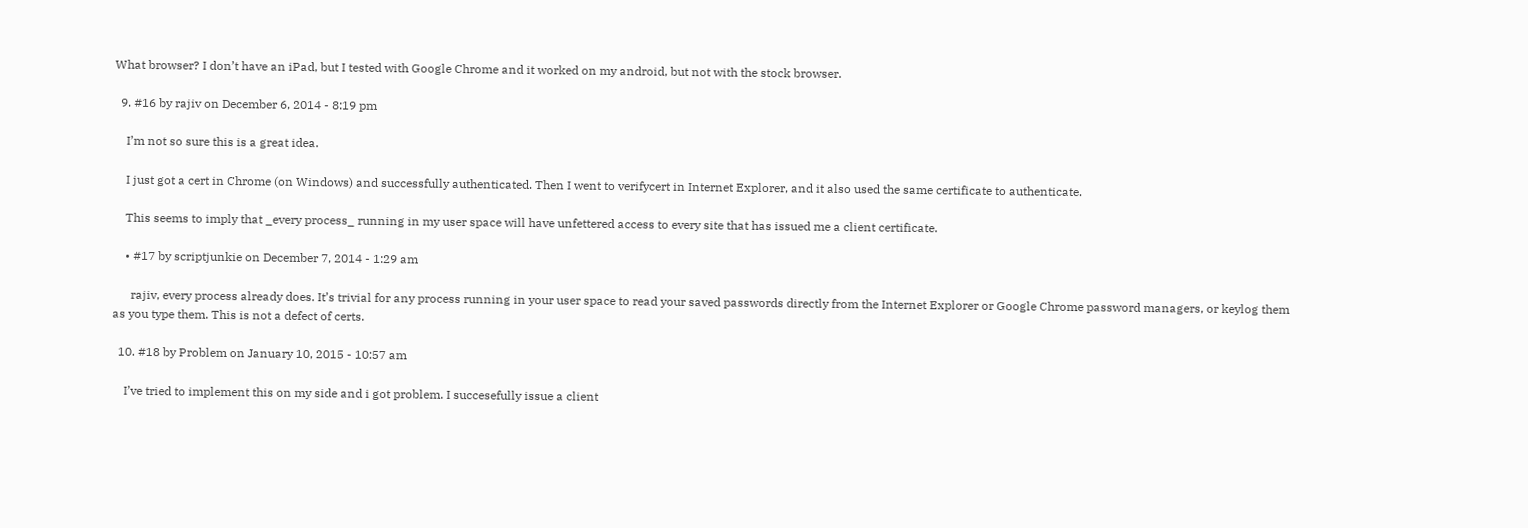What browser? I don’t have an iPad, but I tested with Google Chrome and it worked on my android, but not with the stock browser.

  9. #16 by rajiv on December 6, 2014 - 8:19 pm

    I’m not so sure this is a great idea.

    I just got a cert in Chrome (on Windows) and successfully authenticated. Then I went to verifycert in Internet Explorer, and it also used the same certificate to authenticate.

    This seems to imply that _every process_ running in my user space will have unfettered access to every site that has issued me a client certificate.

    • #17 by scriptjunkie on December 7, 2014 - 1:29 am

      rajiv, every process already does. It’s trivial for any process running in your user space to read your saved passwords directly from the Internet Explorer or Google Chrome password managers, or keylog them as you type them. This is not a defect of certs.

  10. #18 by Problem on January 10, 2015 - 10:57 am

    I’ve tried to implement this on my side and i got problem. I succesefully issue a client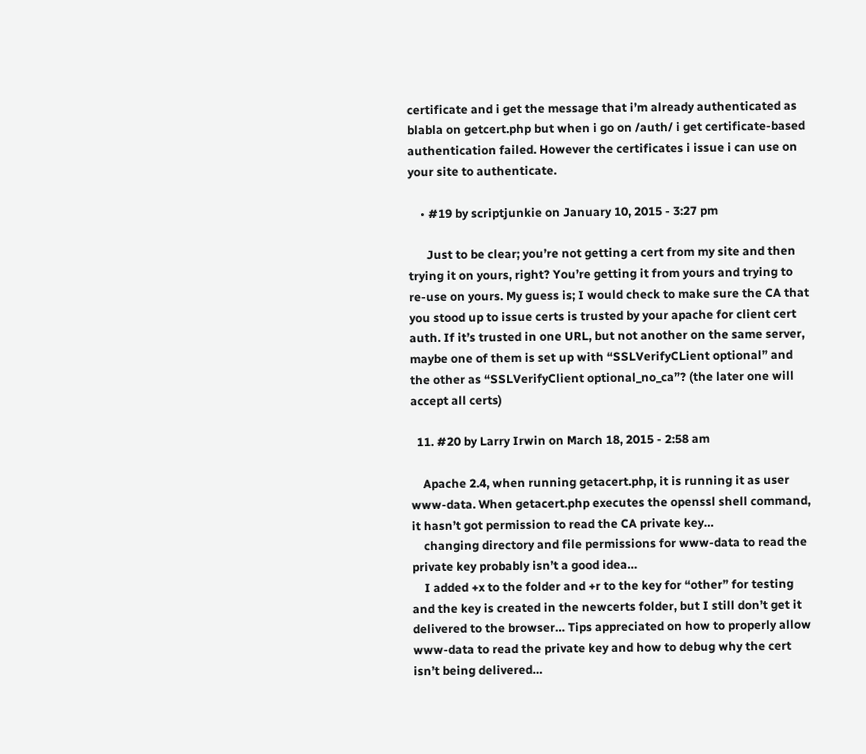certificate and i get the message that i’m already authenticated as blabla on getcert.php but when i go on /auth/ i get certificate-based authentication failed. However the certificates i issue i can use on your site to authenticate.

    • #19 by scriptjunkie on January 10, 2015 - 3:27 pm

      Just to be clear; you’re not getting a cert from my site and then trying it on yours, right? You’re getting it from yours and trying to re-use on yours. My guess is; I would check to make sure the CA that you stood up to issue certs is trusted by your apache for client cert auth. If it’s trusted in one URL, but not another on the same server, maybe one of them is set up with “SSLVerifyCLient optional” and the other as “SSLVerifyClient optional_no_ca”? (the later one will accept all certs)

  11. #20 by Larry Irwin on March 18, 2015 - 2:58 am

    Apache 2.4, when running getacert.php, it is running it as user www-data. When getacert.php executes the openssl shell command, it hasn’t got permission to read the CA private key…
    changing directory and file permissions for www-data to read the private key probably isn’t a good idea…
    I added +x to the folder and +r to the key for “other” for testing and the key is created in the newcerts folder, but I still don’t get it delivered to the browser… Tips appreciated on how to properly allow www-data to read the private key and how to debug why the cert isn’t being delivered…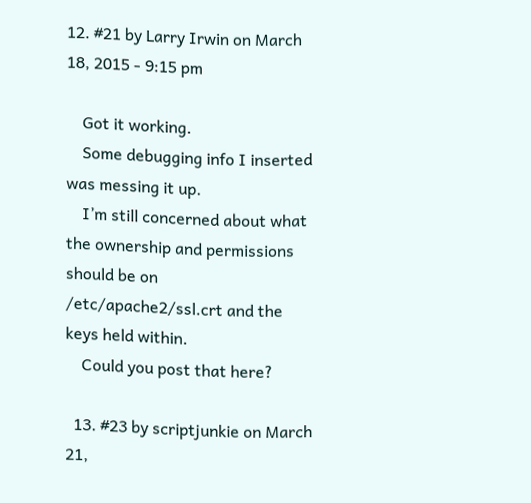12. #21 by Larry Irwin on March 18, 2015 - 9:15 pm

    Got it working.
    Some debugging info I inserted was messing it up.
    I’m still concerned about what the ownership and permissions should be on /etc/apache2/ssl.crt and the keys held within.
    Could you post that here?

  13. #23 by scriptjunkie on March 21,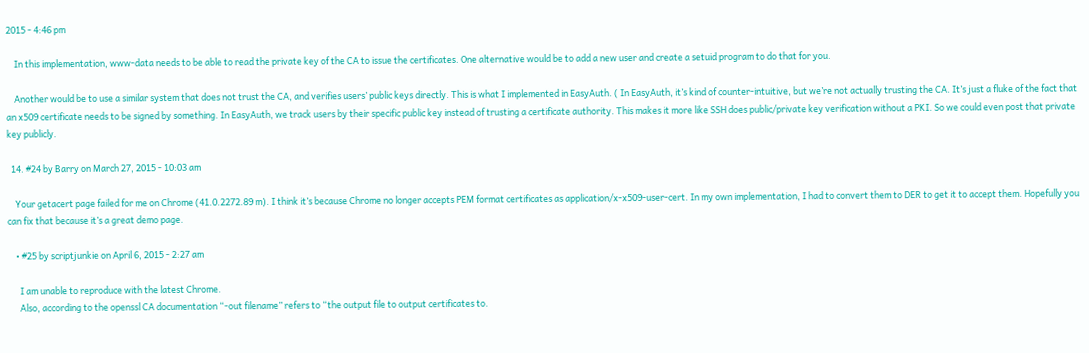2015 - 4:46 pm

    In this implementation, www-data needs to be able to read the private key of the CA to issue the certificates. One alternative would be to add a new user and create a setuid program to do that for you.

    Another would be to use a similar system that does not trust the CA, and verifies users’ public keys directly. This is what I implemented in EasyAuth. ( In EasyAuth, it’s kind of counter-intuitive, but we’re not actually trusting the CA. It’s just a fluke of the fact that an x509 certificate needs to be signed by something. In EasyAuth, we track users by their specific public key instead of trusting a certificate authority. This makes it more like SSH does public/private key verification without a PKI. So we could even post that private key publicly.

  14. #24 by Barry on March 27, 2015 - 10:03 am

    Your getacert page failed for me on Chrome (41.0.2272.89 m). I think it’s because Chrome no longer accepts PEM format certificates as application/x-x509-user-cert. In my own implementation, I had to convert them to DER to get it to accept them. Hopefully you can fix that because it’s a great demo page.

    • #25 by scriptjunkie on April 6, 2015 - 2:27 am

      I am unable to reproduce with the latest Chrome.
      Also, according to the openssl CA documentation “-out filename” refers to “the output file to output certificates to.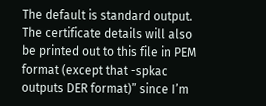The default is standard output. The certificate details will also be printed out to this file in PEM format (except that -spkac outputs DER format)” since I’m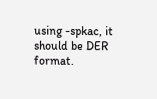using -spkac, it should be DER format.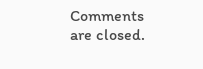Comments are closed.